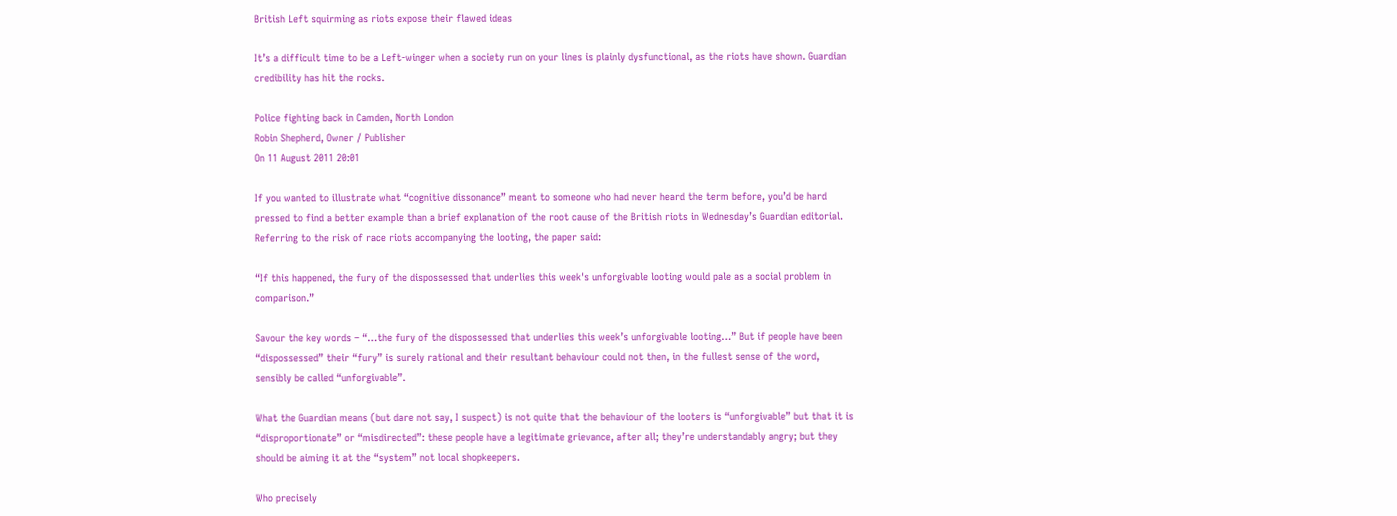British Left squirming as riots expose their flawed ideas

It’s a difficult time to be a Left-winger when a society run on your lines is plainly dysfunctional, as the riots have shown. Guardian credibility has hit the rocks.

Police fighting back in Camden, North London
Robin Shepherd, Owner / Publisher
On 11 August 2011 20:01

If you wanted to illustrate what “cognitive dissonance” meant to someone who had never heard the term before, you’d be hard pressed to find a better example than a brief explanation of the root cause of the British riots in Wednesday’s Guardian editorial. Referring to the risk of race riots accompanying the looting, the paper said:

“If this happened, the fury of the dispossessed that underlies this week's unforgivable looting would pale as a social problem in comparison.”

Savour the key words – “…the fury of the dispossessed that underlies this week’s unforgivable looting…” But if people have been “dispossessed” their “fury” is surely rational and their resultant behaviour could not then, in the fullest sense of the word, sensibly be called “unforgivable”.

What the Guardian means (but dare not say, I suspect) is not quite that the behaviour of the looters is “unforgivable” but that it is “disproportionate” or “misdirected”: these people have a legitimate grievance, after all; they’re understandably angry; but they should be aiming it at the “system” not local shopkeepers.

Who precisely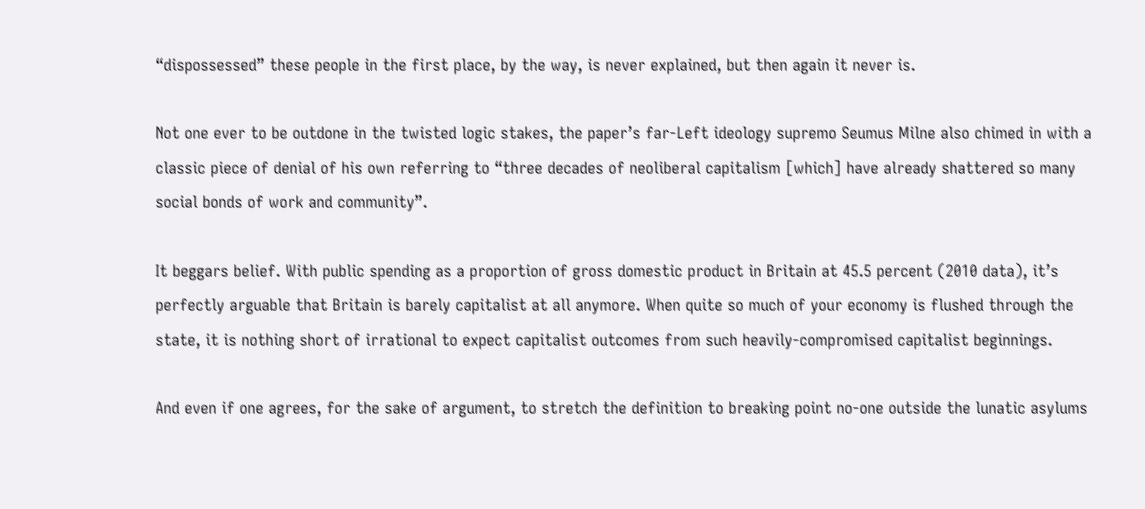“dispossessed” these people in the first place, by the way, is never explained, but then again it never is.

Not one ever to be outdone in the twisted logic stakes, the paper’s far-Left ideology supremo Seumus Milne also chimed in with a classic piece of denial of his own referring to “three decades of neoliberal capitalism [which] have already shattered so many social bonds of work and community”.

It beggars belief. With public spending as a proportion of gross domestic product in Britain at 45.5 percent (2010 data), it’s perfectly arguable that Britain is barely capitalist at all anymore. When quite so much of your economy is flushed through the state, it is nothing short of irrational to expect capitalist outcomes from such heavily-compromised capitalist beginnings.

And even if one agrees, for the sake of argument, to stretch the definition to breaking point no-one outside the lunatic asylums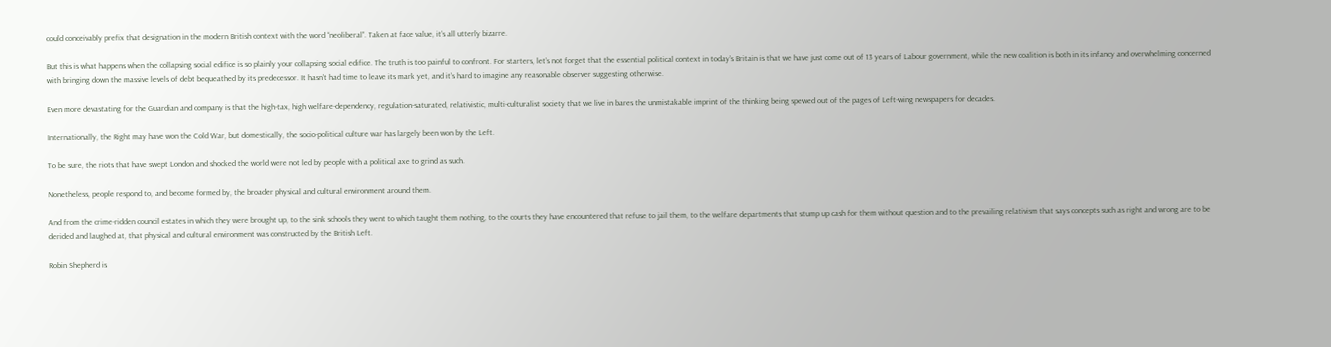could conceivably prefix that designation in the modern British context with the word “neoliberal”. Taken at face value, it’s all utterly bizarre.

But this is what happens when the collapsing social edifice is so plainly your collapsing social edifice. The truth is too painful to confront. For starters, let’s not forget that the essential political context in today’s Britain is that we have just come out of 13 years of Labour government, while the new coalition is both in its infancy and overwhelming concerned with bringing down the massive levels of debt bequeathed by its predecessor. It hasn’t had time to leave its mark yet, and it’s hard to imagine any reasonable observer suggesting otherwise.

Even more devastating for the Guardian and company is that the high-tax, high welfare-dependency, regulation-saturated, relativistic, multi-culturalist society that we live in bares the unmistakable imprint of the thinking being spewed out of the pages of Left-wing newspapers for decades.

Internationally, the Right may have won the Cold War, but domestically, the socio-political culture war has largely been won by the Left.

To be sure, the riots that have swept London and shocked the world were not led by people with a political axe to grind as such.

Nonetheless, people respond to, and become formed by, the broader physical and cultural environment around them.

And from the crime-ridden council estates in which they were brought up, to the sink schools they went to which taught them nothing, to the courts they have encountered that refuse to jail them, to the welfare departments that stump up cash for them without question and to the prevailing relativism that says concepts such as right and wrong are to be derided and laughed at, that physical and cultural environment was constructed by the British Left.

Robin Shepherd is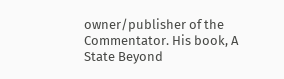owner/publisher of the Commentator. His book, A State Beyond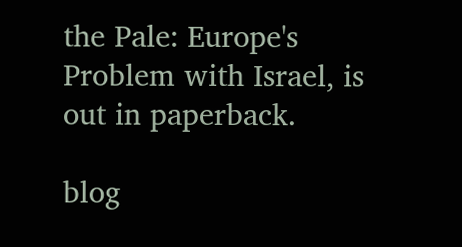the Pale: Europe's Problem with Israel, is out in paperback.

blog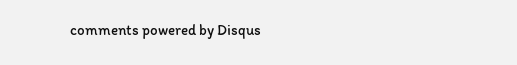comments powered by Disqus